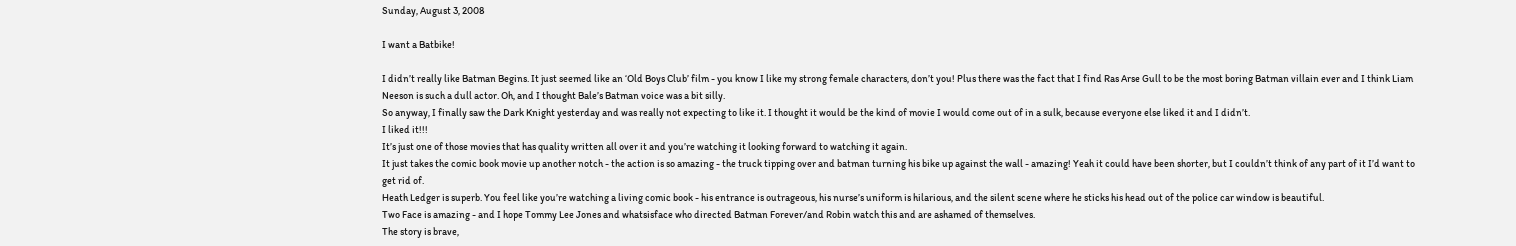Sunday, August 3, 2008

I want a Batbike!

I didn’t really like Batman Begins. It just seemed like an ‘Old Boys Club’ film - you know I like my strong female characters, don’t you! Plus there was the fact that I find Ras Arse Gull to be the most boring Batman villain ever and I think Liam Neeson is such a dull actor. Oh, and I thought Bale’s Batman voice was a bit silly.
So anyway, I finally saw the Dark Knight yesterday and was really not expecting to like it. I thought it would be the kind of movie I would come out of in a sulk, because everyone else liked it and I didn’t.
I liked it!!!
It’s just one of those movies that has quality written all over it and you’re watching it looking forward to watching it again.
It just takes the comic book movie up another notch - the action is so amazing - the truck tipping over and batman turning his bike up against the wall - amazing! Yeah it could have been shorter, but I couldn’t think of any part of it I’d want to get rid of.
Heath Ledger is superb. You feel like you’re watching a living comic book - his entrance is outrageous, his nurse’s uniform is hilarious, and the silent scene where he sticks his head out of the police car window is beautiful.
Two Face is amazing - and I hope Tommy Lee Jones and whatsisface who directed Batman Forever/and Robin watch this and are ashamed of themselves.
The story is brave,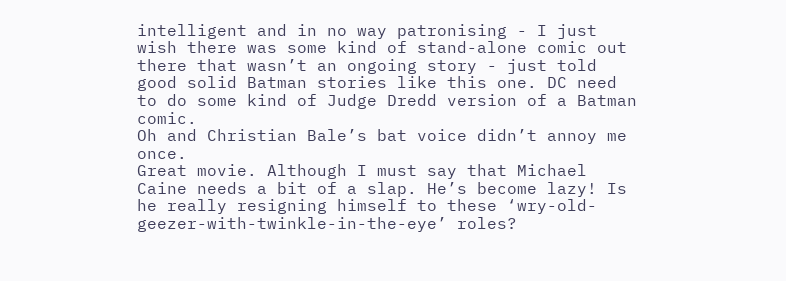intelligent and in no way patronising - I just wish there was some kind of stand-alone comic out there that wasn’t an ongoing story - just told good solid Batman stories like this one. DC need to do some kind of Judge Dredd version of a Batman comic.
Oh and Christian Bale’s bat voice didn’t annoy me once.
Great movie. Although I must say that Michael Caine needs a bit of a slap. He’s become lazy! Is he really resigning himself to these ‘wry-old-geezer-with-twinkle-in-the-eye’ roles?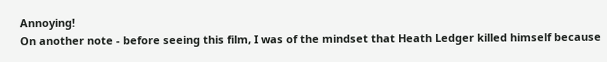Annoying!
On another note - before seeing this film, I was of the mindset that Heath Ledger killed himself because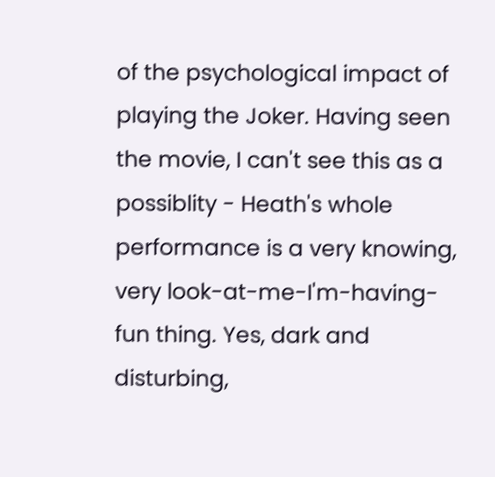of the psychological impact of playing the Joker. Having seen the movie, I can't see this as a possiblity - Heath's whole performance is a very knowing, very look-at-me-I'm-having-fun thing. Yes, dark and disturbing,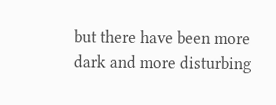but there have been more dark and more disturbing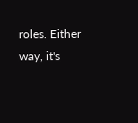roles. Either way, it's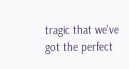tragic that we've got the perfect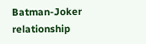Batman-Joker relationship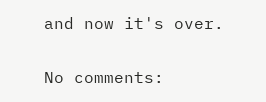and now it's over.

No comments: